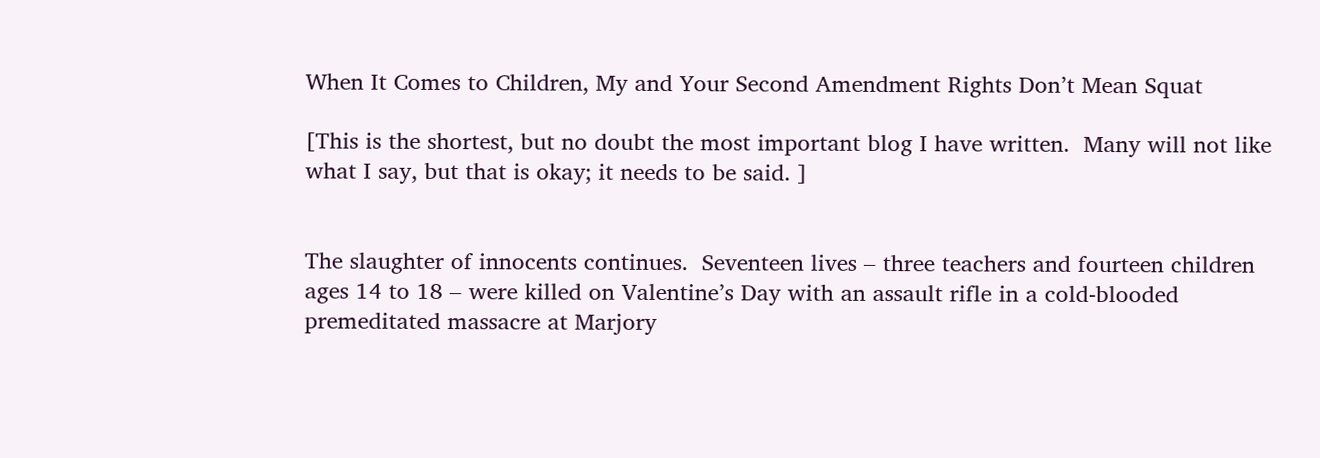When It Comes to Children, My and Your Second Amendment Rights Don’t Mean Squat

[This is the shortest, but no doubt the most important blog I have written.  Many will not like what I say, but that is okay; it needs to be said. ]


The slaughter of innocents continues.  Seventeen lives – three teachers and fourteen children ages 14 to 18 – were killed on Valentine’s Day with an assault rifle in a cold-blooded premeditated massacre at Marjory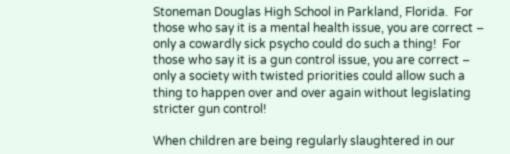Stoneman Douglas High School in Parkland, Florida.  For those who say it is a mental health issue, you are correct – only a cowardly sick psycho could do such a thing!  For those who say it is a gun control issue, you are correct – only a society with twisted priorities could allow such a thing to happen over and over again without legislating stricter gun control!

When children are being regularly slaughtered in our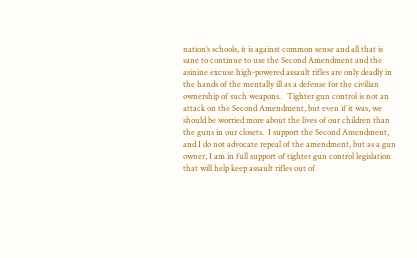nation’s schools, it is against common sense and all that is sane to continue to use the Second Amendment and the asinine excuse high-powered assault rifles are only deadly in the hands of the mentally ill as a defense for the civilian ownership of such weapons.   Tighter gun control is not an attack on the Second Amendment, but even if it was, we should be worried more about the lives of our children than the guns in our closets.  I support the Second Amendment, and I do not advocate repeal of the amendment, but as a gun owner, I am in full support of tighter gun control legislation that will help keep assault rifles out of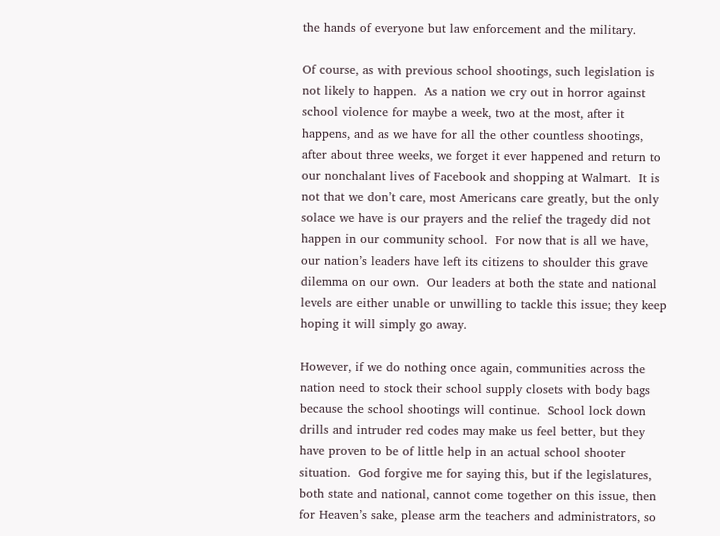the hands of everyone but law enforcement and the military.

Of course, as with previous school shootings, such legislation is not likely to happen.  As a nation we cry out in horror against school violence for maybe a week, two at the most, after it happens, and as we have for all the other countless shootings, after about three weeks, we forget it ever happened and return to our nonchalant lives of Facebook and shopping at Walmart.  It is not that we don’t care, most Americans care greatly, but the only solace we have is our prayers and the relief the tragedy did not happen in our community school.  For now that is all we have, our nation’s leaders have left its citizens to shoulder this grave dilemma on our own.  Our leaders at both the state and national levels are either unable or unwilling to tackle this issue; they keep hoping it will simply go away.

However, if we do nothing once again, communities across the nation need to stock their school supply closets with body bags because the school shootings will continue.  School lock down drills and intruder red codes may make us feel better, but they have proven to be of little help in an actual school shooter situation.  God forgive me for saying this, but if the legislatures, both state and national, cannot come together on this issue, then for Heaven’s sake, please arm the teachers and administrators, so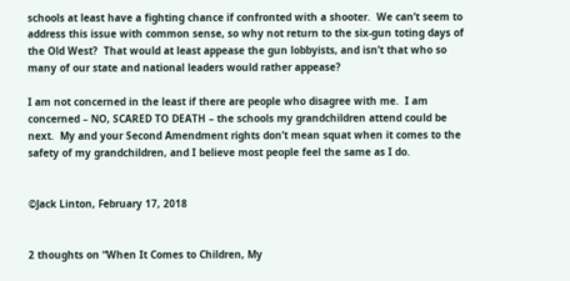schools at least have a fighting chance if confronted with a shooter.  We can’t seem to address this issue with common sense, so why not return to the six-gun toting days of the Old West?  That would at least appease the gun lobbyists, and isn’t that who so many of our state and national leaders would rather appease?

I am not concerned in the least if there are people who disagree with me.  I am concerned – NO, SCARED TO DEATH – the schools my grandchildren attend could be next.  My and your Second Amendment rights don’t mean squat when it comes to the safety of my grandchildren, and I believe most people feel the same as I do.


©Jack Linton, February 17, 2018


2 thoughts on “When It Comes to Children, My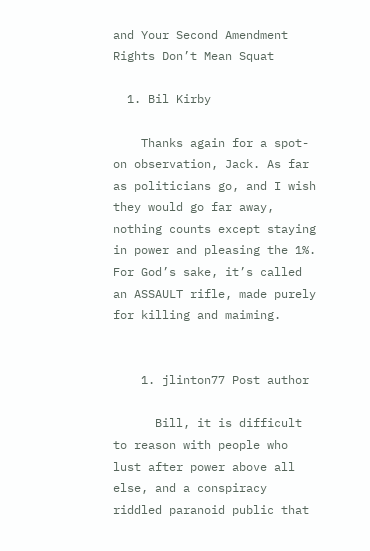and Your Second Amendment Rights Don’t Mean Squat

  1. Bil Kirby

    Thanks again for a spot-on observation, Jack. As far as politicians go, and I wish they would go far away, nothing counts except staying in power and pleasing the 1%. For God’s sake, it’s called an ASSAULT rifle, made purely for killing and maiming.


    1. jlinton77 Post author

      Bill, it is difficult to reason with people who lust after power above all else, and a conspiracy riddled paranoid public that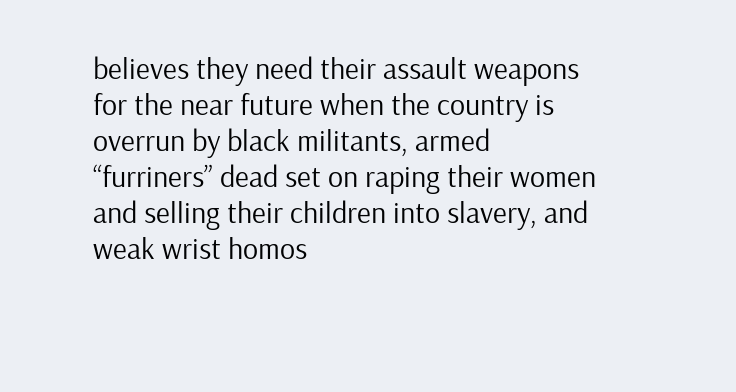believes they need their assault weapons for the near future when the country is overrun by black militants, armed “furriners” dead set on raping their women and selling their children into slavery, and weak wrist homos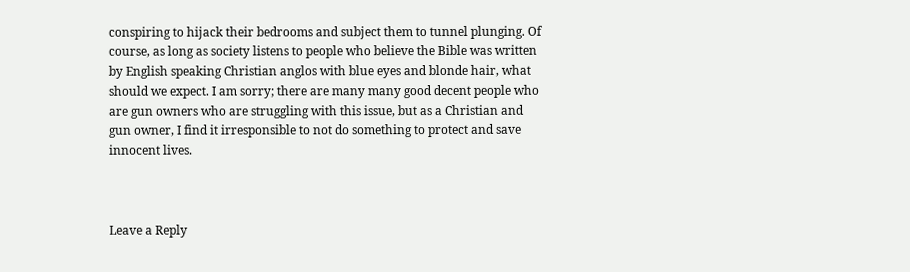conspiring to hijack their bedrooms and subject them to tunnel plunging. Of course, as long as society listens to people who believe the Bible was written by English speaking Christian anglos with blue eyes and blonde hair, what should we expect. I am sorry; there are many many good decent people who are gun owners who are struggling with this issue, but as a Christian and gun owner, I find it irresponsible to not do something to protect and save innocent lives.



Leave a Reply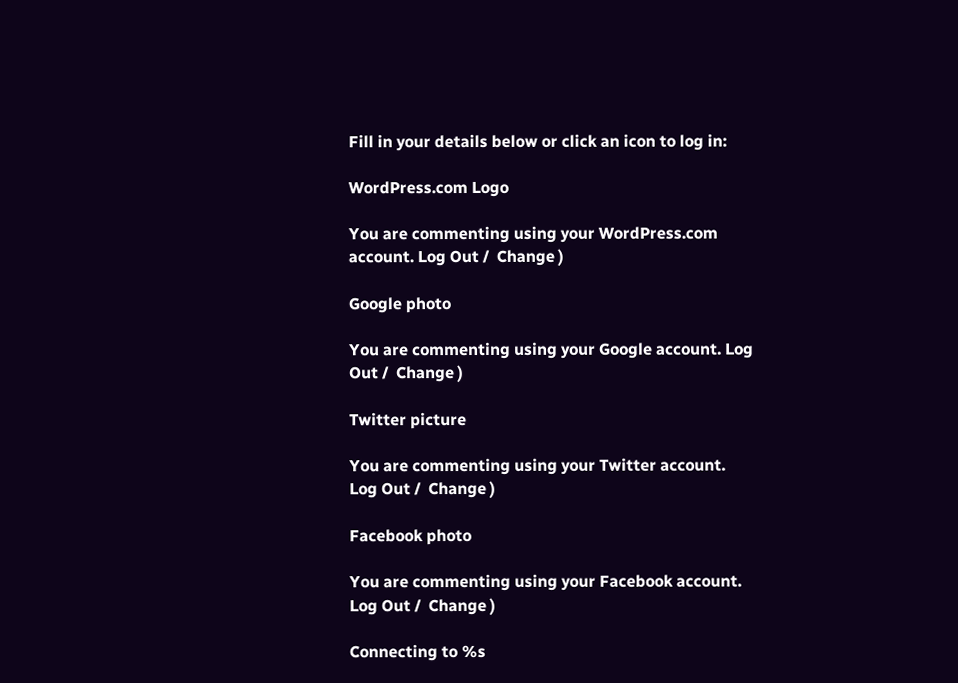Fill in your details below or click an icon to log in:

WordPress.com Logo

You are commenting using your WordPress.com account. Log Out /  Change )

Google photo

You are commenting using your Google account. Log Out /  Change )

Twitter picture

You are commenting using your Twitter account. Log Out /  Change )

Facebook photo

You are commenting using your Facebook account. Log Out /  Change )

Connecting to %s